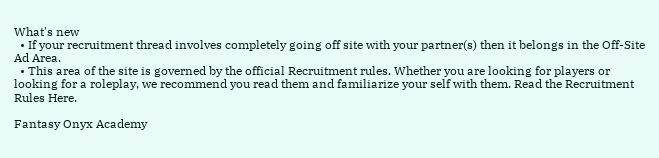What's new
  • If your recruitment thread involves completely going off site with your partner(s) then it belongs in the Off-Site Ad Area.
  • This area of the site is governed by the official Recruitment rules. Whether you are looking for players or looking for a roleplay, we recommend you read them and familiarize your self with them. Read the Recruitment Rules Here.

Fantasy Onyx Academy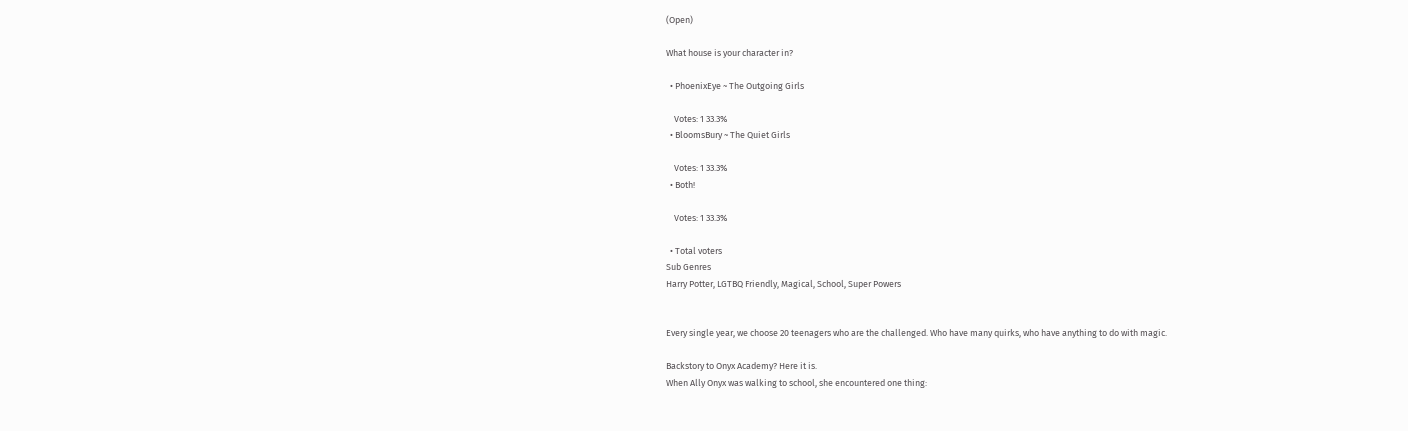(Open)

What house is your character in?

  • PhoenixEye ~ The Outgoing Girls

    Votes: 1 33.3%
  • BloomsBury ~ The Quiet Girls

    Votes: 1 33.3%
  • Both!

    Votes: 1 33.3%

  • Total voters
Sub Genres
Harry Potter, LGTBQ Friendly, Magical, School, Super Powers


Every single year, we choose 20 teenagers who are the challenged. Who have many quirks, who have anything to do with magic.

Backstory to Onyx Academy? Here it is.
When Ally Onyx was walking to school, she encountered one thing: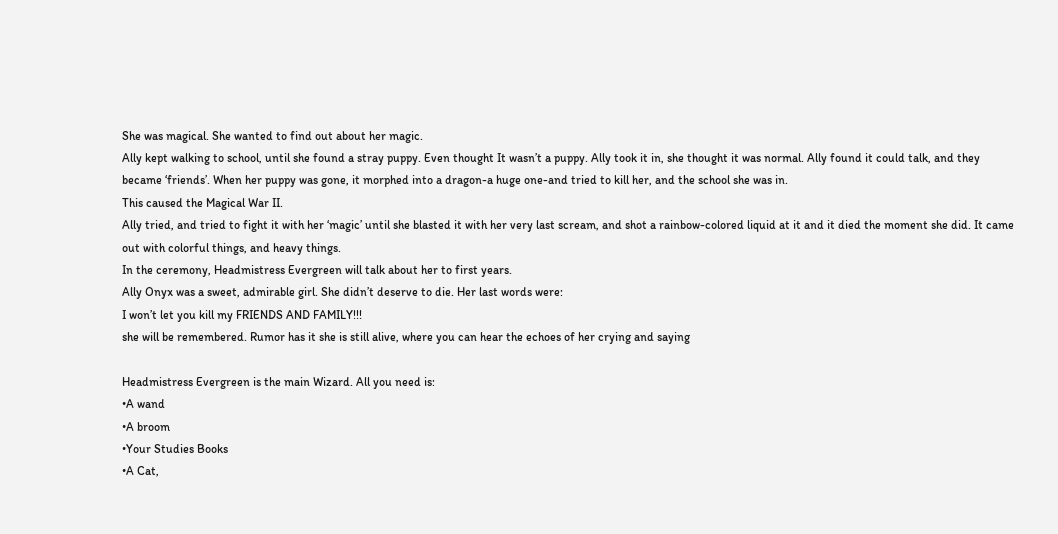She was magical. She wanted to find out about her magic.
Ally kept walking to school, until she found a stray puppy. Even thought It wasn’t a puppy. Ally took it in, she thought it was normal. Ally found it could talk, and they became ‘friends’. When her puppy was gone, it morphed into a dragon-a huge one-and tried to kill her, and the school she was in.
This caused the Magical War II.
Ally tried, and tried to fight it with her ‘magic’ until she blasted it with her very last scream, and shot a rainbow-colored liquid at it and it died the moment she did. It came out with colorful things, and heavy things.
In the ceremony, Headmistress Evergreen will talk about her to first years.
Ally Onyx was a sweet, admirable girl. She didn’t deserve to die. Her last words were:
I won’t let you kill my FRIENDS AND FAMILY!!!
she will be remembered. Rumor has it she is still alive, where you can hear the echoes of her crying and saying

Headmistress Evergreen is the main Wizard. All you need is:
•A wand
•A broom
•Your Studies Books
•A Cat,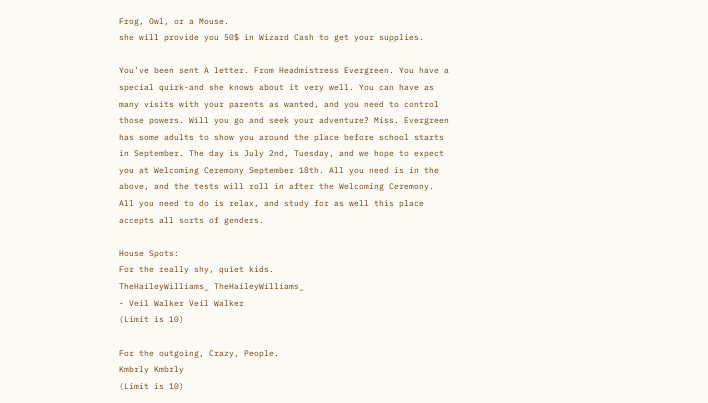Frog, Owl, or a Mouse.
she will provide you 50$ in Wizard Cash to get your supplies.

You’ve been sent A letter. From Headmistress Evergreen. You have a special quirk-and she knows about it very well. You can have as many visits with your parents as wanted, and you need to control those powers. Will you go and seek your adventure? Miss. Evergreen has some adults to show you around the place before school starts in September. The day is July 2nd, Tuesday, and we hope to expect you at Welcoming Ceremony September 18th. All you need is in the above, and the tests will roll in after the Welcoming Ceremony. All you need to do is relax, and study for as well this place accepts all sorts of genders.

House Spots:
For the really shy, quiet kids.
TheHaileyWilliams_ TheHaileyWilliams_
- Veil Walker Veil Walker
(Limit is 10)

For the outgoing, Crazy, People.
Kmbrly Kmbrly
(Limit is 10)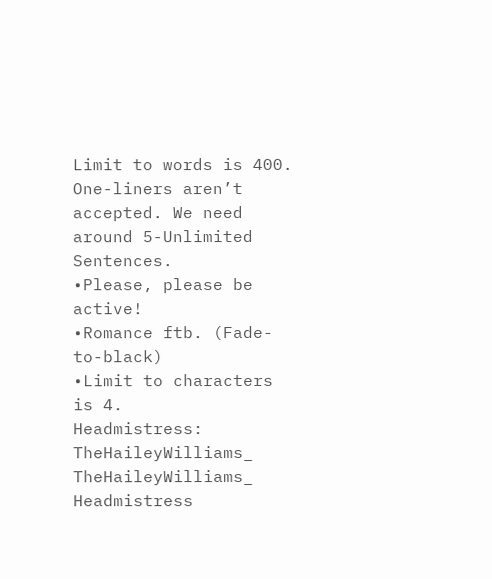Limit to words is 400. One-liners aren’t accepted. We need around 5-Unlimited Sentences.
•Please, please be active!
•Romance ftb. (Fade-to-black)
•Limit to characters is 4.
Headmistress: TheHaileyWilliams_ TheHaileyWilliams_
Headmistress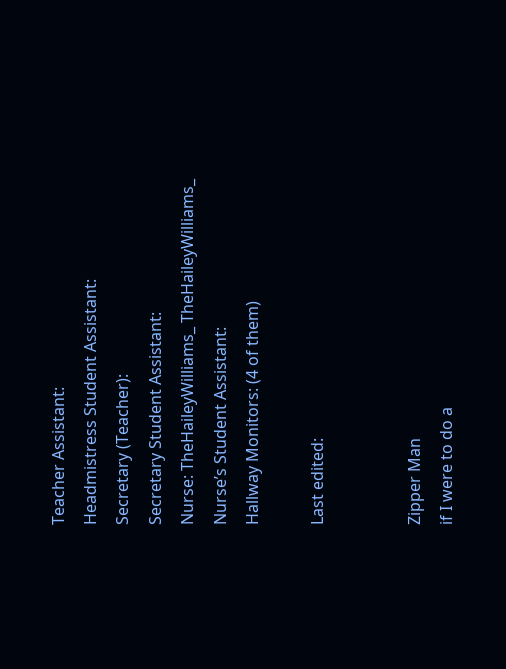Teacher Assistant:
Headmistress Student Assistant:
Secretary (Teacher):
Secretary Student Assistant:
Nurse: TheHaileyWilliams_ TheHaileyWilliams_
Nurse’s Student Assistant:
Hallway Monitors: (4 of them)

Last edited:


Zipper Man
if I were to do a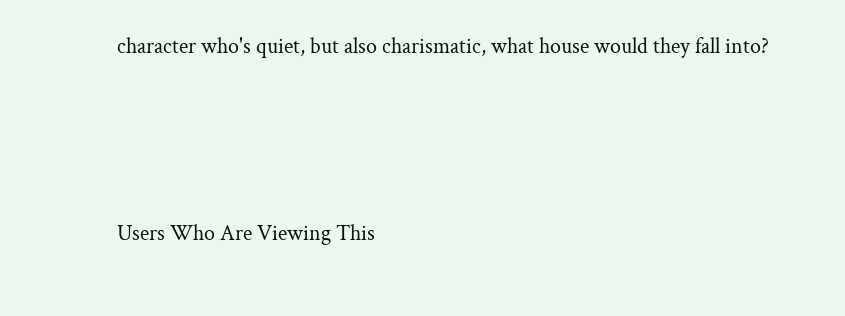character who's quiet, but also charismatic, what house would they fall into?




Users Who Are Viewing This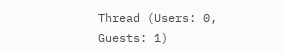Thread (Users: 0, Guests: 1)